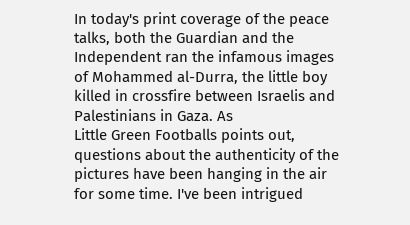In today's print coverage of the peace talks, both the Guardian and the Independent ran the infamous images of Mohammed al-Durra, the little boy killed in crossfire between Israelis and Palestinians in Gaza. As
Little Green Footballs points out, questions about the authenticity of the pictures have been hanging in the air for some time. I've been intrigued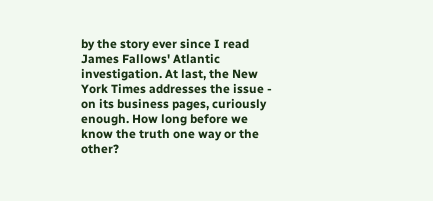by the story ever since I read James Fallows' Atlantic investigation. At last, the New York Times addresses the issue - on its business pages, curiously enough. How long before we know the truth one way or the other?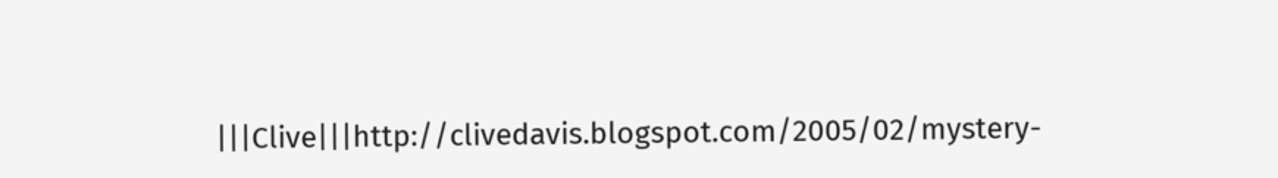|||Clive|||http://clivedavis.blogspot.com/2005/02/mystery-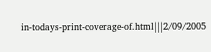in-todays-print-coverage-of.html|||2/09/2005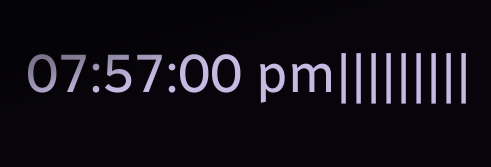07:57:00 pm|||||||||